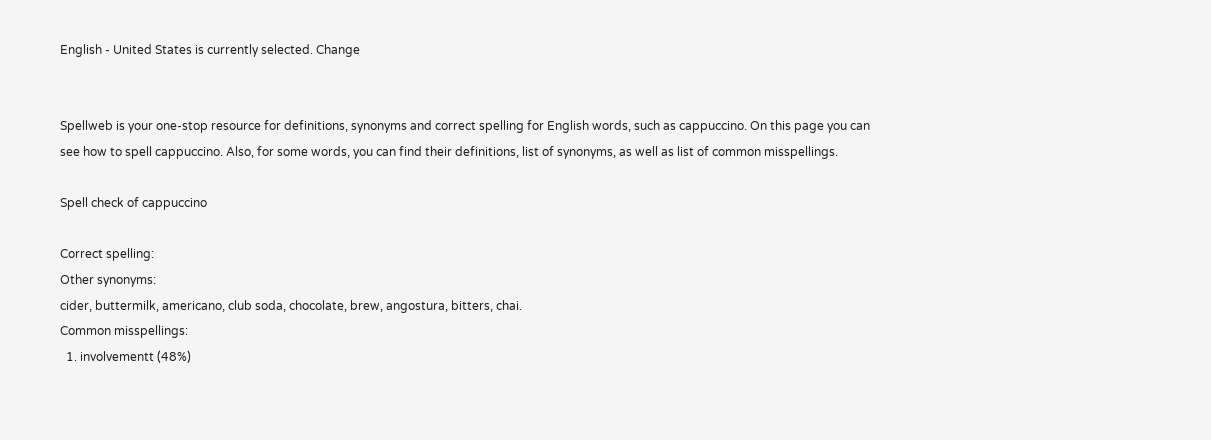English - United States is currently selected. Change


Spellweb is your one-stop resource for definitions, synonyms and correct spelling for English words, such as cappuccino. On this page you can see how to spell cappuccino. Also, for some words, you can find their definitions, list of synonyms, as well as list of common misspellings.

Spell check of cappuccino

Correct spelling:
Other synonyms:
cider, buttermilk, americano, club soda, chocolate, brew, angostura, bitters, chai.
Common misspellings:
  1. involvementt (48%)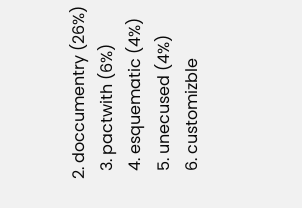2. doccumentry (26%)
  3. pactwith (6%)
  4. esquematic (4%)
  5. unecused (4%)
  6. customizble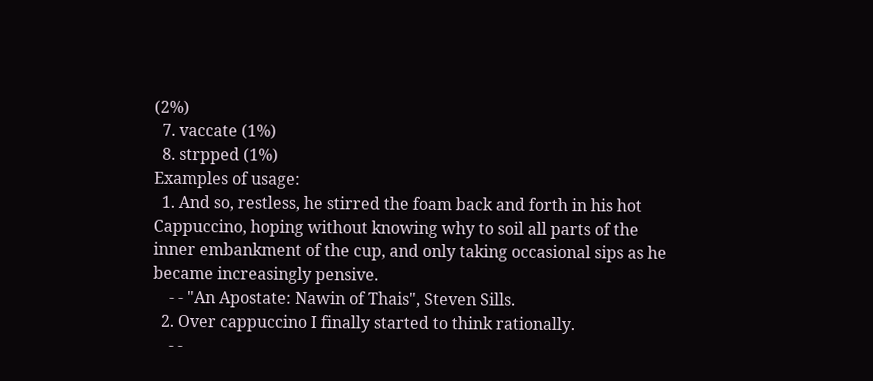(2%)
  7. vaccate (1%)
  8. strpped (1%)
Examples of usage:
  1. And so, restless, he stirred the foam back and forth in his hot Cappuccino, hoping without knowing why to soil all parts of the inner embankment of the cup, and only taking occasional sips as he became increasingly pensive.
    - - "An Apostate: Nawin of Thais", Steven Sills.
  2. Over cappuccino I finally started to think rationally.
    - -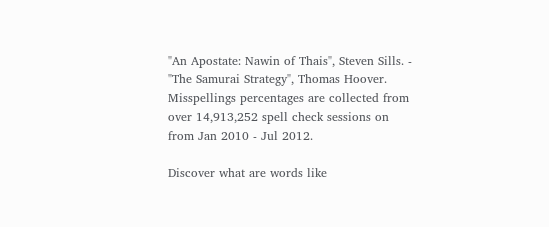"An Apostate: Nawin of Thais", Steven Sills. - "The Samurai Strategy", Thomas Hoover.
Misspellings percentages are collected from over 14,913,252 spell check sessions on from Jan 2010 - Jul 2012.

Discover what are words like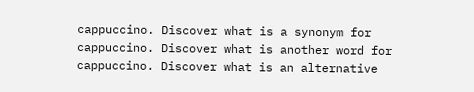cappuccino. Discover what is a synonym for cappuccino. Discover what is another word for cappuccino. Discover what is an alternative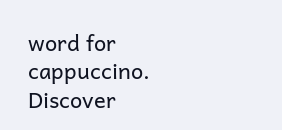word for cappuccino. Discover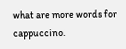what are more words for cappuccino.